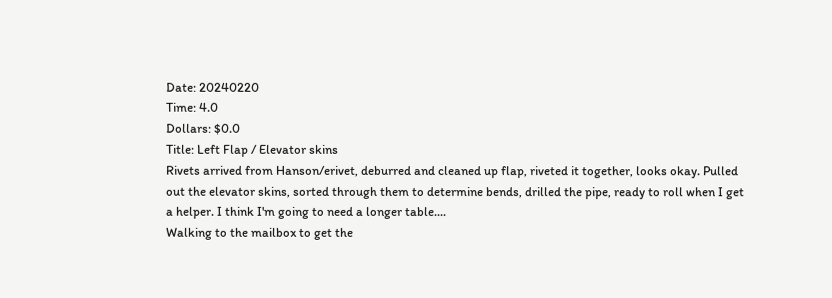Date: 20240220
Time: 4.0
Dollars: $0.0
Title: Left Flap / Elevator skins
Rivets arrived from Hanson/erivet, deburred and cleaned up flap, riveted it together, looks okay. Pulled out the elevator skins, sorted through them to determine bends, drilled the pipe, ready to roll when I get a helper. I think I'm going to need a longer table....
Walking to the mailbox to get the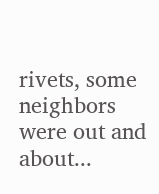rivets, some neighbors were out and about...